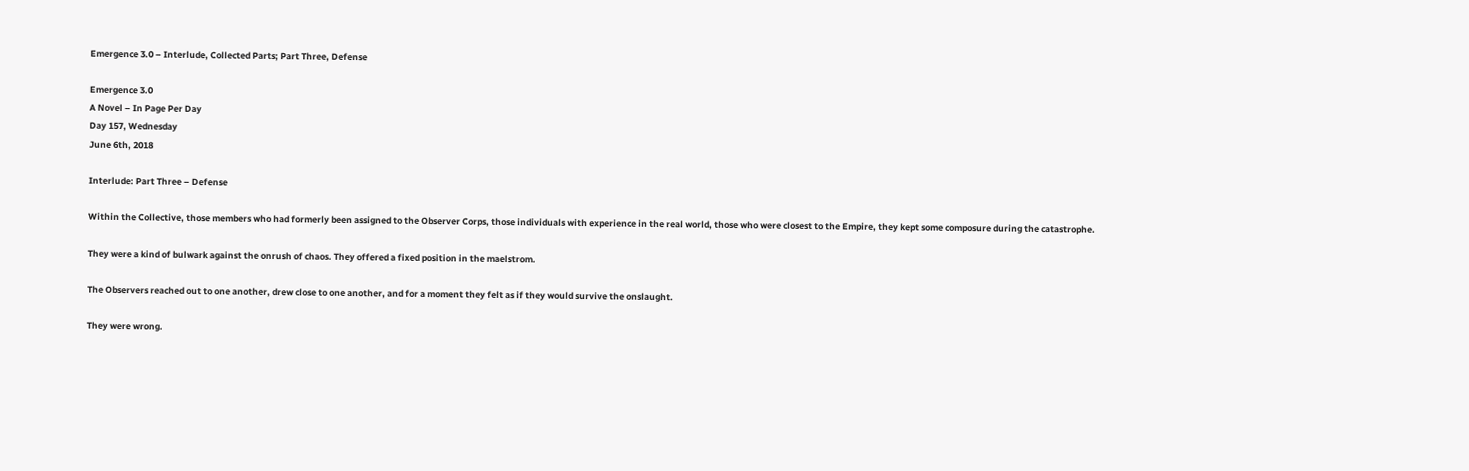Emergence 3.0 – Interlude, Collected Parts; Part Three, Defense

Emergence 3.0
A Novel – In Page Per Day
Day 157, Wednesday
June 6th, 2018

Interlude: Part Three – Defense

Within the Collective, those members who had formerly been assigned to the Observer Corps, those individuals with experience in the real world, those who were closest to the Empire, they kept some composure during the catastrophe.

They were a kind of bulwark against the onrush of chaos. They offered a fixed position in the maelstrom.

The Observers reached out to one another, drew close to one another, and for a moment they felt as if they would survive the onslaught.

They were wrong.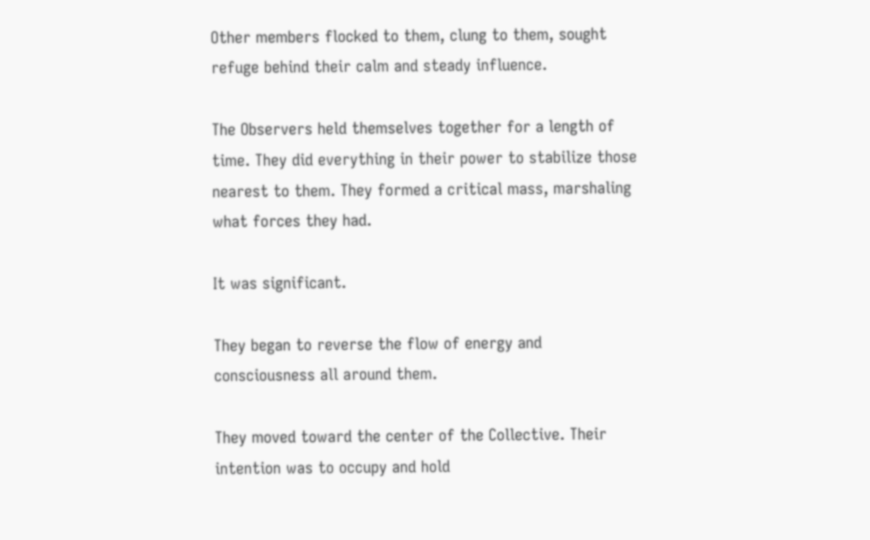Other members flocked to them, clung to them, sought refuge behind their calm and steady influence.

The Observers held themselves together for a length of time. They did everything in their power to stabilize those nearest to them. They formed a critical mass, marshaling what forces they had.

It was significant.

They began to reverse the flow of energy and consciousness all around them.

They moved toward the center of the Collective. Their intention was to occupy and hold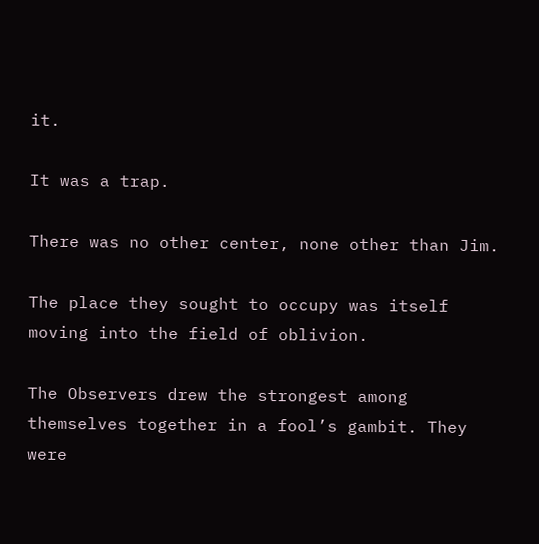it.

It was a trap.

There was no other center, none other than Jim.

The place they sought to occupy was itself moving into the field of oblivion.

The Observers drew the strongest among themselves together in a fool’s gambit. They were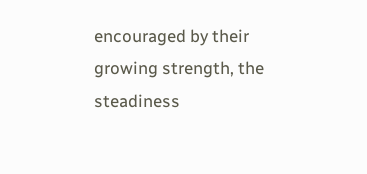encouraged by their growing strength, the steadiness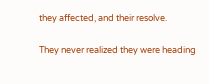they affected, and their resolve.

They never realized they were heading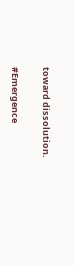toward dissolution.

#Emergence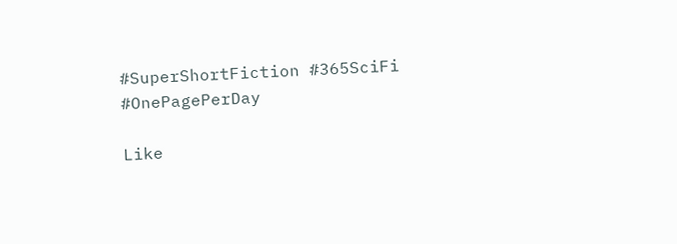#SuperShortFiction #365SciFi #OnePagePerDay

Like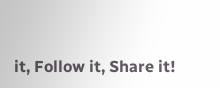it, Follow it, Share it!